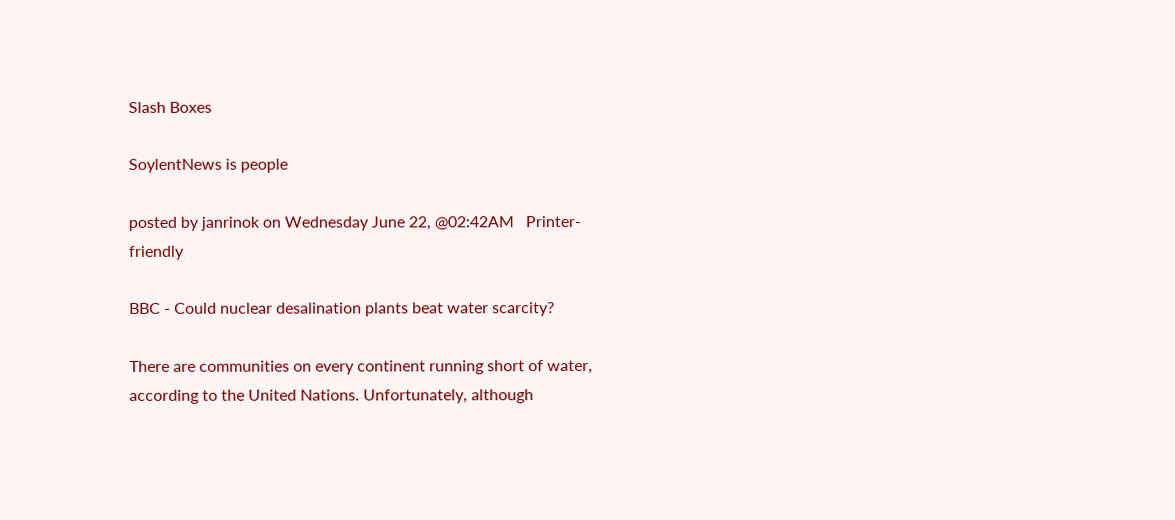Slash Boxes

SoylentNews is people

posted by janrinok on Wednesday June 22, @02:42AM   Printer-friendly

BBC - Could nuclear desalination plants beat water scarcity?

There are communities on every continent running short of water, according to the United Nations. Unfortunately, although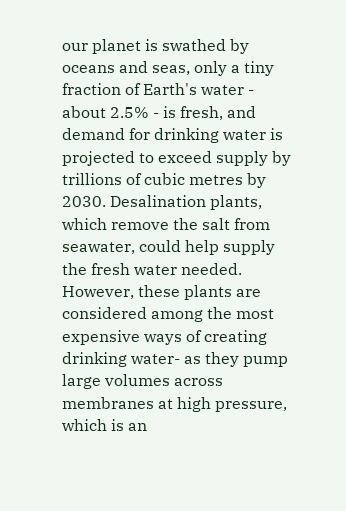our planet is swathed by oceans and seas, only a tiny fraction of Earth's water - about 2.5% - is fresh, and demand for drinking water is projected to exceed supply by trillions of cubic metres by 2030. Desalination plants, which remove the salt from seawater, could help supply the fresh water needed. However, these plants are considered among the most expensive ways of creating drinking water- as they pump large volumes across membranes at high pressure, which is an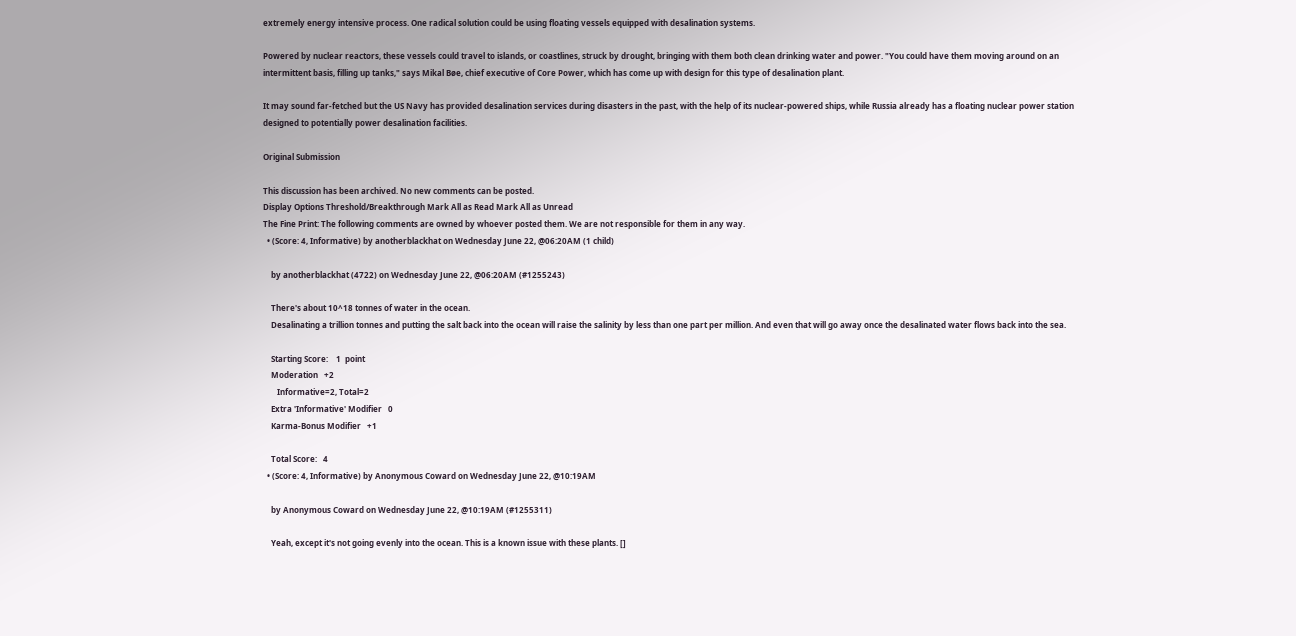extremely energy intensive process. One radical solution could be using floating vessels equipped with desalination systems.

Powered by nuclear reactors, these vessels could travel to islands, or coastlines, struck by drought, bringing with them both clean drinking water and power. "You could have them moving around on an intermittent basis, filling up tanks," says Mikal Bøe, chief executive of Core Power, which has come up with design for this type of desalination plant.

It may sound far-fetched but the US Navy has provided desalination services during disasters in the past, with the help of its nuclear-powered ships, while Russia already has a floating nuclear power station designed to potentially power desalination facilities.

Original Submission

This discussion has been archived. No new comments can be posted.
Display Options Threshold/Breakthrough Mark All as Read Mark All as Unread
The Fine Print: The following comments are owned by whoever posted them. We are not responsible for them in any way.
  • (Score: 4, Informative) by anotherblackhat on Wednesday June 22, @06:20AM (1 child)

    by anotherblackhat (4722) on Wednesday June 22, @06:20AM (#1255243)

    There's about 10^18 tonnes of water in the ocean.
    Desalinating a trillion tonnes and putting the salt back into the ocean will raise the salinity by less than one part per million. And even that will go away once the desalinated water flows back into the sea.

    Starting Score:    1  point
    Moderation   +2
       Informative=2, Total=2
    Extra 'Informative' Modifier   0
    Karma-Bonus Modifier   +1

    Total Score:   4
  • (Score: 4, Informative) by Anonymous Coward on Wednesday June 22, @10:19AM

    by Anonymous Coward on Wednesday June 22, @10:19AM (#1255311)

    Yeah, except it's not going evenly into the ocean. This is a known issue with these plants. []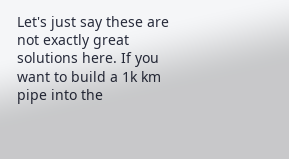Let's just say these are not exactly great solutions here. If you want to build a 1k km pipe into the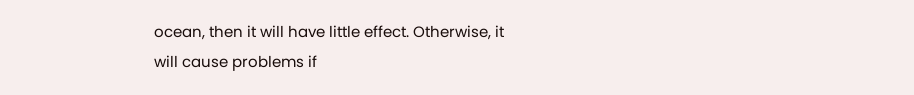ocean, then it will have little effect. Otherwise, it will cause problems if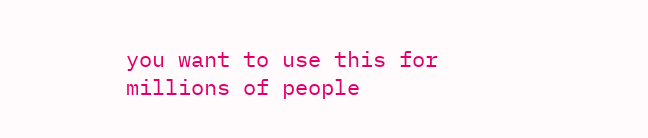you want to use this for millions of people